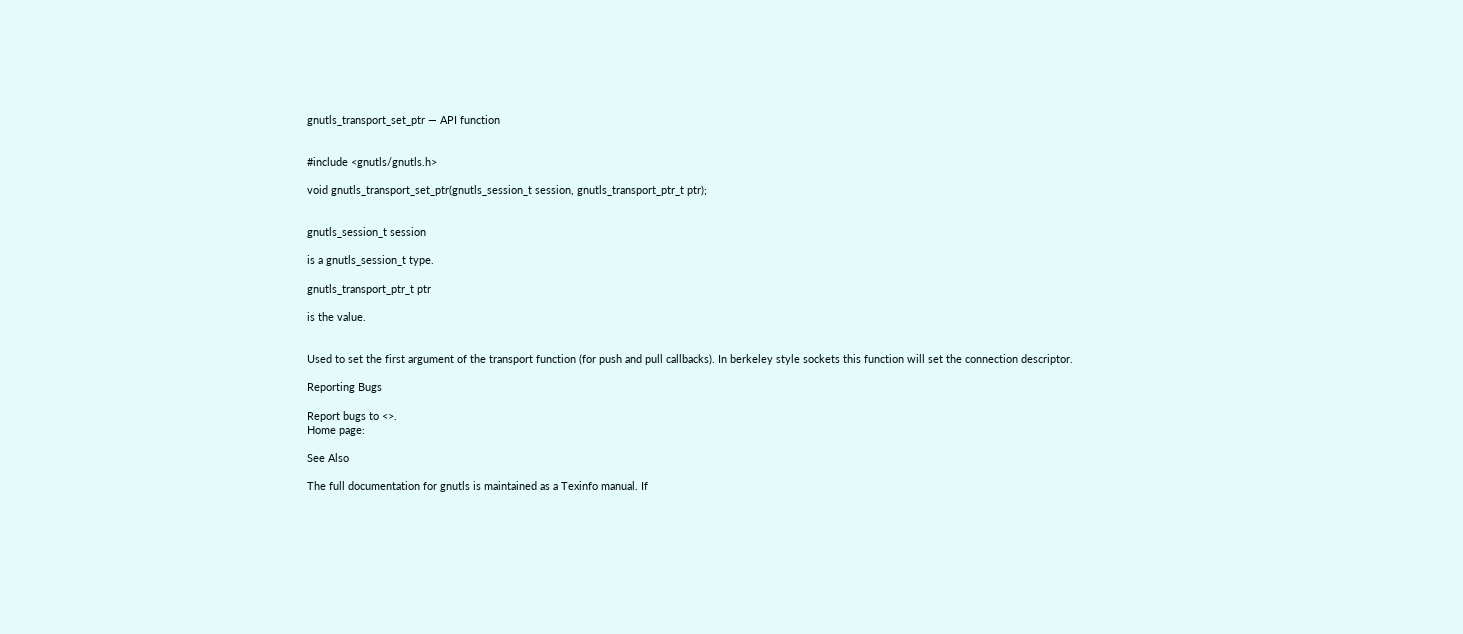gnutls_transport_set_ptr — API function


#include <gnutls/gnutls.h>

void gnutls_transport_set_ptr(gnutls_session_t session, gnutls_transport_ptr_t ptr);


gnutls_session_t session

is a gnutls_session_t type.

gnutls_transport_ptr_t ptr

is the value.


Used to set the first argument of the transport function (for push and pull callbacks). In berkeley style sockets this function will set the connection descriptor.

Reporting Bugs

Report bugs to <>.
Home page:

See Also

The full documentation for gnutls is maintained as a Texinfo manual. If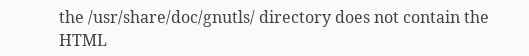the /usr/share/doc/gnutls/ directory does not contain the HTML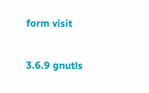form visit


3.6.9 gnutls